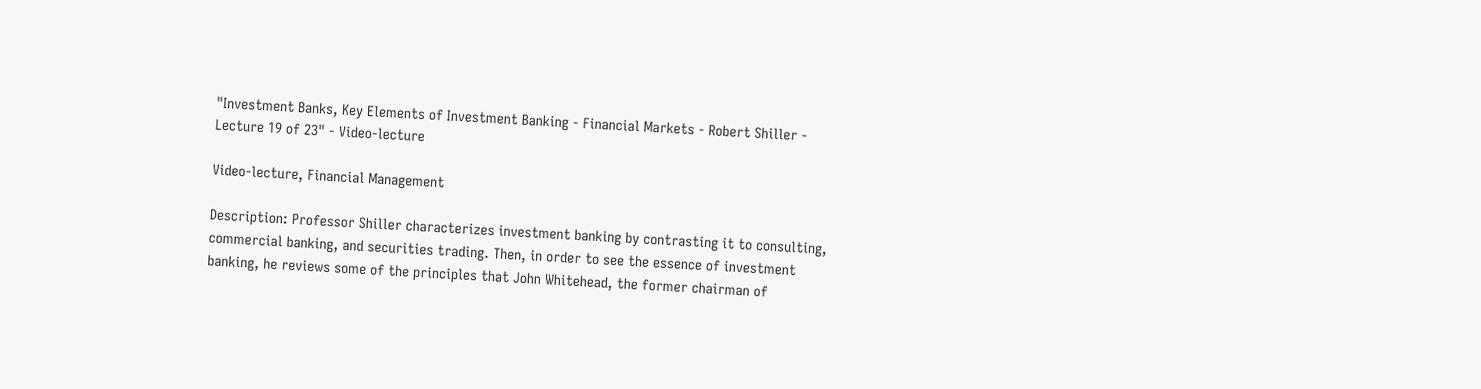"Investment Banks, Key Elements of Investment Banking - Financial Markets - Robert Shiller - Lecture 19 of 23" - Video-lecture

Video-lecture, Financial Management

Description: Professor Shiller characterizes investment banking by contrasting it to consulting, commercial banking, and securities trading. Then, in order to see the essence of investment banking, he reviews some of the principles that John Whitehead, the former chairman of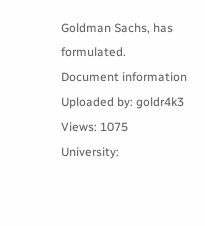Goldman Sachs, has formulated.
Document information
Uploaded by: goldr4k3
Views: 1075
University: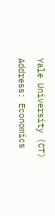Yale University (CT)
Address: Economics